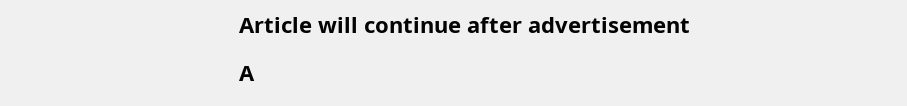Article will continue after advertisement

A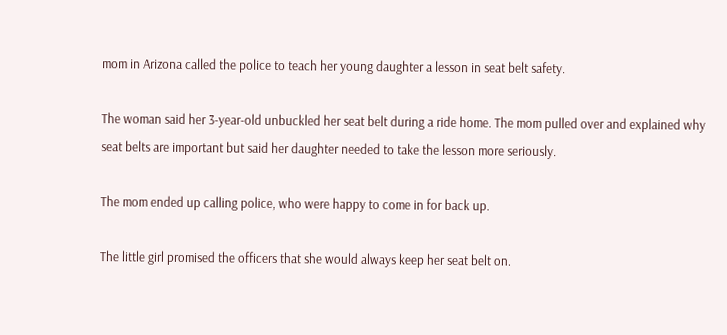mom in Arizona called the police to teach her young daughter a lesson in seat belt safety.

The woman said her 3-year-old unbuckled her seat belt during a ride home. The mom pulled over and explained why seat belts are important but said her daughter needed to take the lesson more seriously.

The mom ended up calling police, who were happy to come in for back up.

The little girl promised the officers that she would always keep her seat belt on.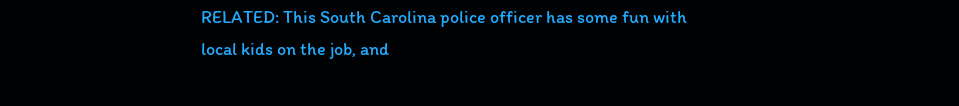RELATED: This South Carolina police officer has some fun with local kids on the job, and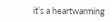it’s a heartwarming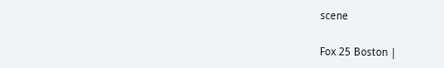scene

Fox 25 Boston |